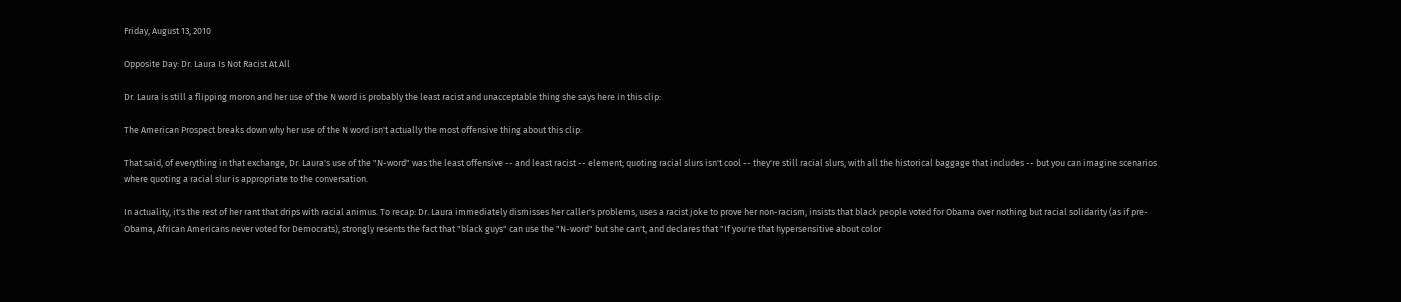Friday, August 13, 2010

Opposite Day: Dr. Laura Is Not Racist At All

Dr. Laura is still a flipping moron and her use of the N word is probably the least racist and unacceptable thing she says here in this clip:

The American Prospect breaks down why her use of the N word isn't actually the most offensive thing about this clip:

That said, of everything in that exchange, Dr. Laura's use of the "N-word" was the least offensive -- and least racist -- element; quoting racial slurs isn't cool -- they're still racial slurs, with all the historical baggage that includes -- but you can imagine scenarios where quoting a racial slur is appropriate to the conversation.

In actuality, it's the rest of her rant that drips with racial animus. To recap: Dr. Laura immediately dismisses her caller's problems, uses a racist joke to prove her non-racism, insists that black people voted for Obama over nothing but racial solidarity (as if pre-Obama, African Americans never voted for Democrats), strongly resents the fact that "black guys" can use the "N-word" but she can't, and declares that "If you're that hypersensitive about color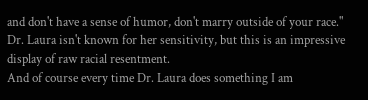and don't have a sense of humor, don't marry outside of your race." Dr. Laura isn't known for her sensitivity, but this is an impressive display of raw racial resentment.
And of course every time Dr. Laura does something I am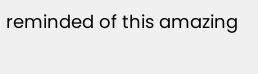reminded of this amazing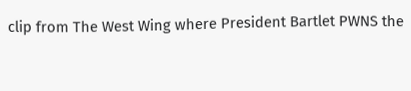clip from The West Wing where President Bartlet PWNS the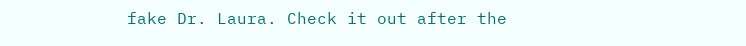fake Dr. Laura. Check it out after the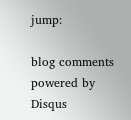jump:

blog comments powered by Disqus